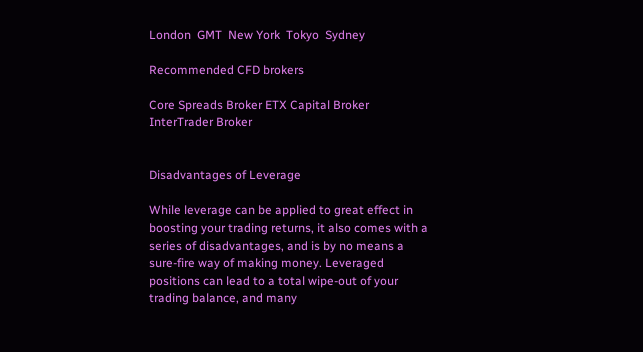London  GMT  New York  Tokyo  Sydney

Recommended CFD brokers

Core Spreads Broker ETX Capital Broker InterTrader Broker


Disadvantages of Leverage

While leverage can be applied to great effect in boosting your trading returns, it also comes with a series of disadvantages, and is by no means a sure-fire way of making money. Leveraged positions can lead to a total wipe-out of your trading balance, and many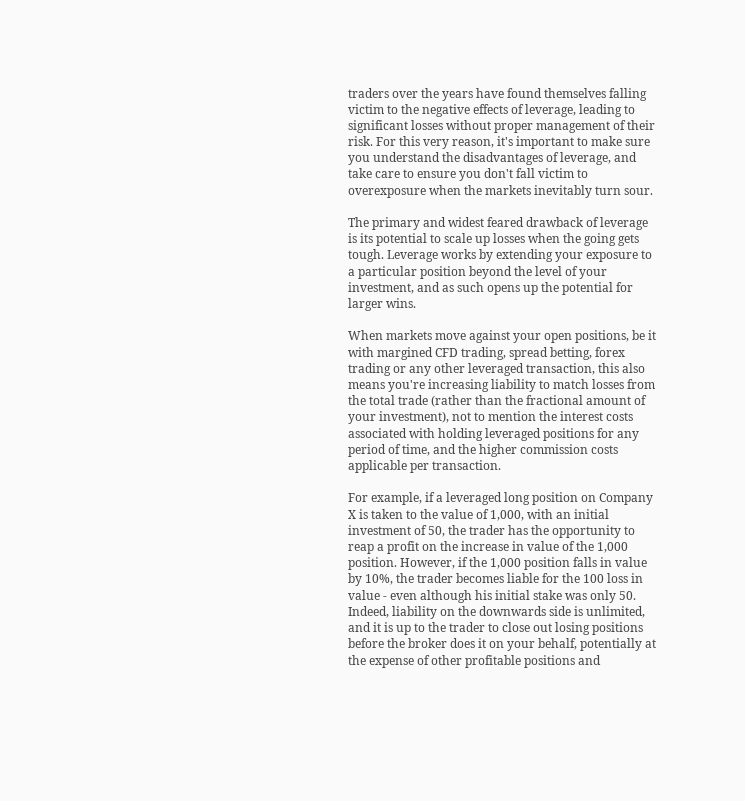traders over the years have found themselves falling victim to the negative effects of leverage, leading to significant losses without proper management of their risk. For this very reason, it's important to make sure you understand the disadvantages of leverage, and take care to ensure you don't fall victim to overexposure when the markets inevitably turn sour.

The primary and widest feared drawback of leverage is its potential to scale up losses when the going gets tough. Leverage works by extending your exposure to a particular position beyond the level of your investment, and as such opens up the potential for larger wins.

When markets move against your open positions, be it with margined CFD trading, spread betting, forex trading or any other leveraged transaction, this also means you're increasing liability to match losses from the total trade (rather than the fractional amount of your investment), not to mention the interest costs associated with holding leveraged positions for any period of time, and the higher commission costs applicable per transaction.

For example, if a leveraged long position on Company X is taken to the value of 1,000, with an initial investment of 50, the trader has the opportunity to reap a profit on the increase in value of the 1,000 position. However, if the 1,000 position falls in value by 10%, the trader becomes liable for the 100 loss in value - even although his initial stake was only 50. Indeed, liability on the downwards side is unlimited, and it is up to the trader to close out losing positions before the broker does it on your behalf, potentially at the expense of other profitable positions and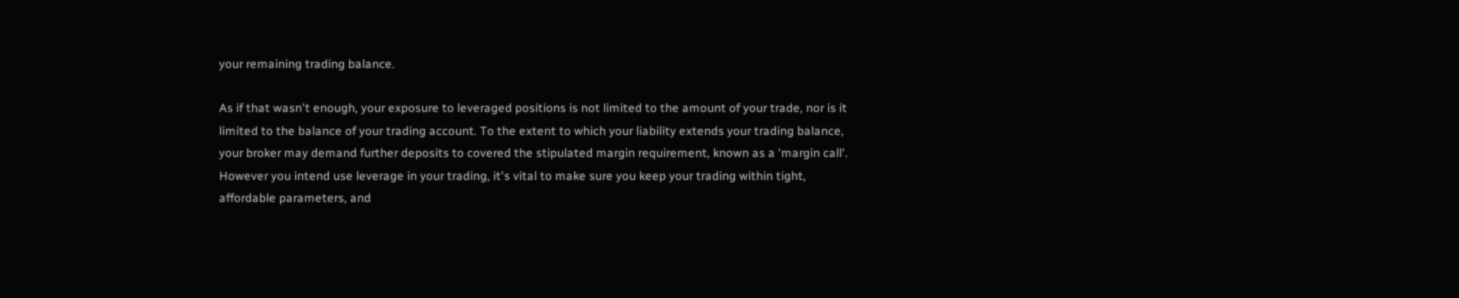your remaining trading balance.

As if that wasn't enough, your exposure to leveraged positions is not limited to the amount of your trade, nor is it limited to the balance of your trading account. To the extent to which your liability extends your trading balance, your broker may demand further deposits to covered the stipulated margin requirement, known as a 'margin call'. However you intend use leverage in your trading, it's vital to make sure you keep your trading within tight, affordable parameters, and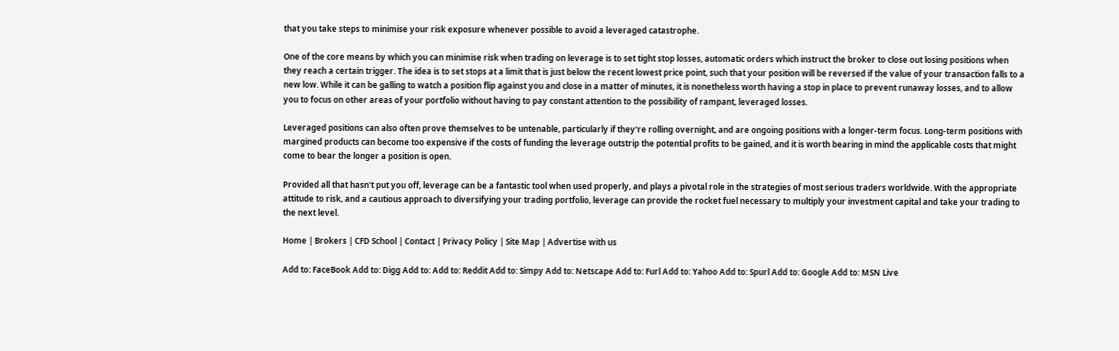that you take steps to minimise your risk exposure whenever possible to avoid a leveraged catastrophe.

One of the core means by which you can minimise risk when trading on leverage is to set tight stop losses, automatic orders which instruct the broker to close out losing positions when they reach a certain trigger. The idea is to set stops at a limit that is just below the recent lowest price point, such that your position will be reversed if the value of your transaction falls to a new low. While it can be galling to watch a position flip against you and close in a matter of minutes, it is nonetheless worth having a stop in place to prevent runaway losses, and to allow you to focus on other areas of your portfolio without having to pay constant attention to the possibility of rampant, leveraged losses.

Leveraged positions can also often prove themselves to be untenable, particularly if they're rolling overnight, and are ongoing positions with a longer-term focus. Long-term positions with margined products can become too expensive if the costs of funding the leverage outstrip the potential profits to be gained, and it is worth bearing in mind the applicable costs that might come to bear the longer a position is open.

Provided all that hasn't put you off, leverage can be a fantastic tool when used properly, and plays a pivotal role in the strategies of most serious traders worldwide. With the appropriate attitude to risk, and a cautious approach to diversifying your trading portfolio, leverage can provide the rocket fuel necessary to multiply your investment capital and take your trading to the next level.

Home | Brokers | CFD School | Contact | Privacy Policy | Site Map | Advertise with us

Add to: FaceBook Add to: Digg Add to: Add to: Reddit Add to: Simpy Add to: Netscape Add to: Furl Add to: Yahoo Add to: Spurl Add to: Google Add to: MSN Live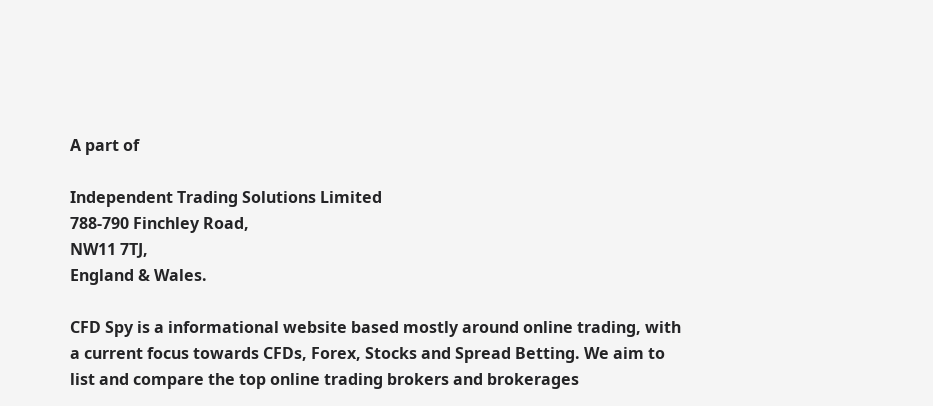A part of

Independent Trading Solutions Limited
788-790 Finchley Road,
NW11 7TJ,
England & Wales.

CFD Spy is a informational website based mostly around online trading, with a current focus towards CFDs, Forex, Stocks and Spread Betting. We aim to list and compare the top online trading brokers and brokerages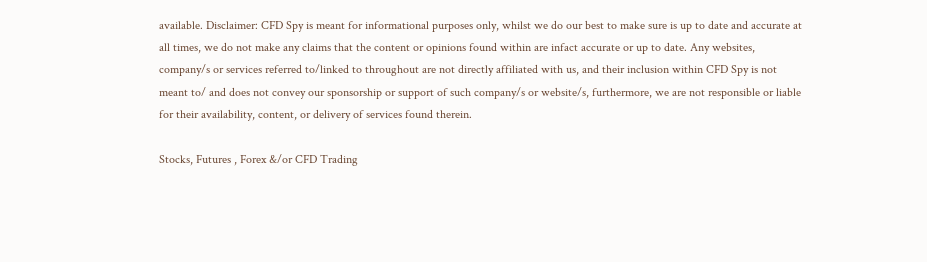available. Disclaimer: CFD Spy is meant for informational purposes only, whilst we do our best to make sure is up to date and accurate at all times, we do not make any claims that the content or opinions found within are infact accurate or up to date. Any websites, company/s or services referred to/linked to throughout are not directly affiliated with us, and their inclusion within CFD Spy is not meant to/ and does not convey our sponsorship or support of such company/s or website/s, furthermore, we are not responsible or liable for their availability, content, or delivery of services found therein.

Stocks, Futures , Forex &/or CFD Trading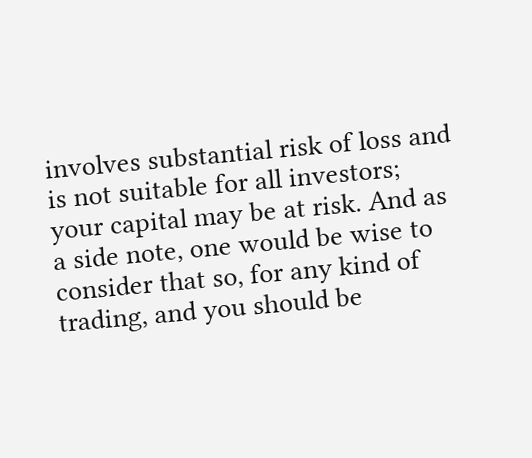involves substantial risk of loss and is not suitable for all investors; your capital may be at risk. And as a side note, one would be wise to consider that so, for any kind of trading, and you should be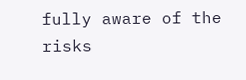fully aware of the risks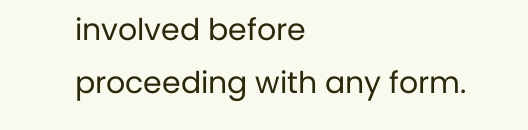involved before proceeding with any form.